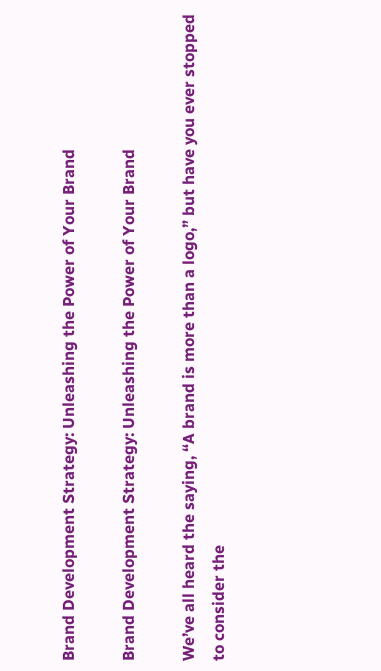Brand Development Strategy: Unleashing the Power of Your Brand

Brand Development Strategy: Unleashing the Power of Your Brand

We’ve all heard the saying, “A brand is more than a logo,” but have you ever stopped to consider the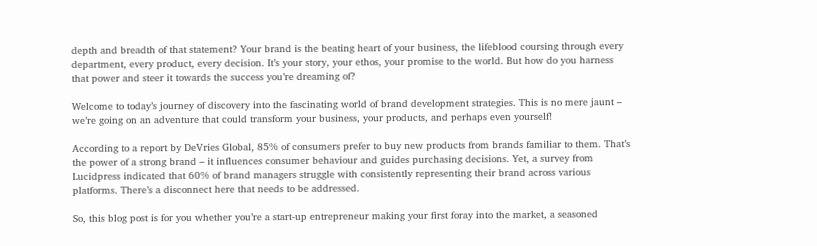depth and breadth of that statement? Your brand is the beating heart of your business, the lifeblood coursing through every department, every product, every decision. It’s your story, your ethos, your promise to the world. But how do you harness that power and steer it towards the success you’re dreaming of?

Welcome to today’s journey of discovery into the fascinating world of brand development strategies. This is no mere jaunt – we’re going on an adventure that could transform your business, your products, and perhaps even yourself!

According to a report by DeVries Global, 85% of consumers prefer to buy new products from brands familiar to them. That’s the power of a strong brand – it influences consumer behaviour and guides purchasing decisions. Yet, a survey from Lucidpress indicated that 60% of brand managers struggle with consistently representing their brand across various platforms. There’s a disconnect here that needs to be addressed.

So, this blog post is for you whether you’re a start-up entrepreneur making your first foray into the market, a seasoned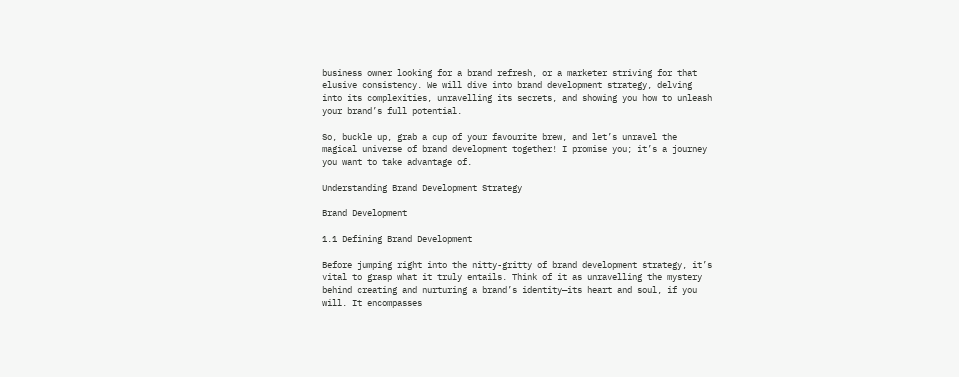business owner looking for a brand refresh, or a marketer striving for that elusive consistency. We will dive into brand development strategy, delving into its complexities, unravelling its secrets, and showing you how to unleash your brand’s full potential.

So, buckle up, grab a cup of your favourite brew, and let’s unravel the magical universe of brand development together! I promise you; it’s a journey you want to take advantage of.

Understanding Brand Development Strategy

Brand Development

1.1 Defining Brand Development

Before jumping right into the nitty-gritty of brand development strategy, it’s vital to grasp what it truly entails. Think of it as unravelling the mystery behind creating and nurturing a brand’s identity—its heart and soul, if you will. It encompasses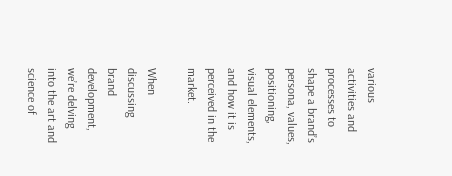various activities and processes to shape a brand’s persona, values, positioning, visual elements, and how it is perceived in the market.

When discussing brand development, we’re delving into the art and science of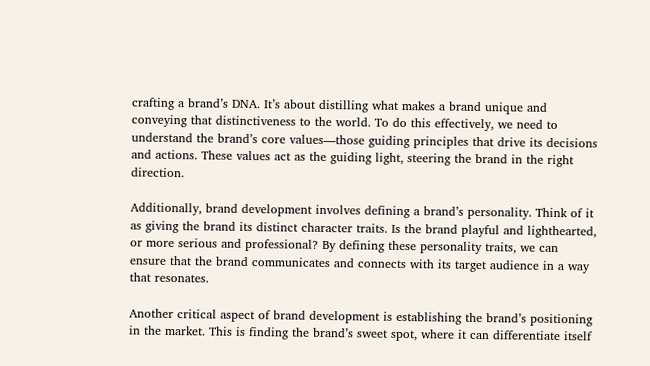crafting a brand’s DNA. It’s about distilling what makes a brand unique and conveying that distinctiveness to the world. To do this effectively, we need to understand the brand’s core values—those guiding principles that drive its decisions and actions. These values act as the guiding light, steering the brand in the right direction.

Additionally, brand development involves defining a brand’s personality. Think of it as giving the brand its distinct character traits. Is the brand playful and lighthearted, or more serious and professional? By defining these personality traits, we can ensure that the brand communicates and connects with its target audience in a way that resonates.

Another critical aspect of brand development is establishing the brand’s positioning in the market. This is finding the brand’s sweet spot, where it can differentiate itself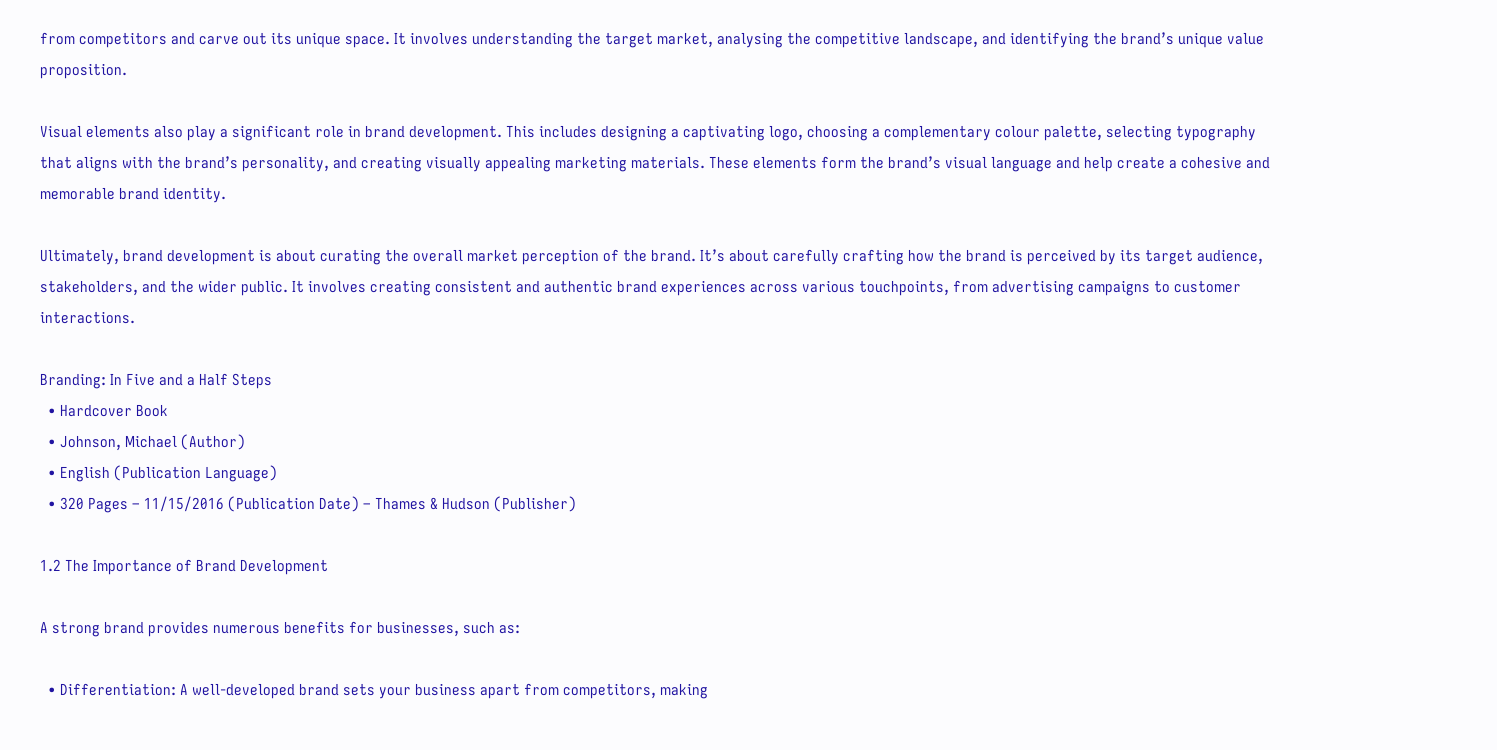from competitors and carve out its unique space. It involves understanding the target market, analysing the competitive landscape, and identifying the brand’s unique value proposition.

Visual elements also play a significant role in brand development. This includes designing a captivating logo, choosing a complementary colour palette, selecting typography that aligns with the brand’s personality, and creating visually appealing marketing materials. These elements form the brand’s visual language and help create a cohesive and memorable brand identity.

Ultimately, brand development is about curating the overall market perception of the brand. It’s about carefully crafting how the brand is perceived by its target audience, stakeholders, and the wider public. It involves creating consistent and authentic brand experiences across various touchpoints, from advertising campaigns to customer interactions.

Branding: In Five and a Half Steps
  • Hardcover Book
  • Johnson, Michael (Author)
  • English (Publication Language)
  • 320 Pages – 11/15/2016 (Publication Date) – Thames & Hudson (Publisher)

1.2 The Importance of Brand Development

A strong brand provides numerous benefits for businesses, such as:

  • Differentiation: A well-developed brand sets your business apart from competitors, making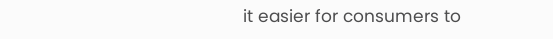it easier for consumers to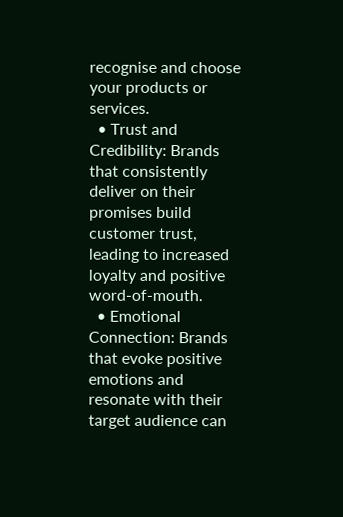recognise and choose your products or services.
  • Trust and Credibility: Brands that consistently deliver on their promises build customer trust, leading to increased loyalty and positive word-of-mouth.
  • Emotional Connection: Brands that evoke positive emotions and resonate with their target audience can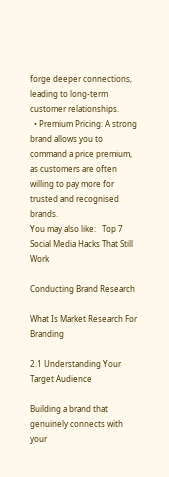forge deeper connections, leading to long-term customer relationships.
  • Premium Pricing: A strong brand allows you to command a price premium, as customers are often willing to pay more for trusted and recognised brands.
You may also like:   Top 7 Social Media Hacks That Still Work

Conducting Brand Research

What Is Market Research For Branding

2.1 Understanding Your Target Audience

Building a brand that genuinely connects with your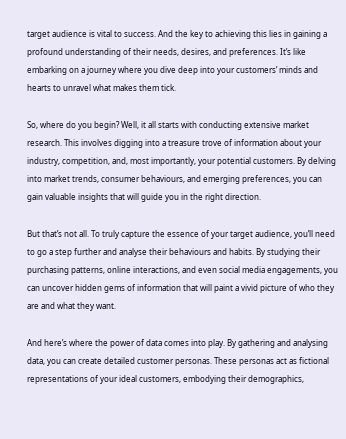target audience is vital to success. And the key to achieving this lies in gaining a profound understanding of their needs, desires, and preferences. It’s like embarking on a journey where you dive deep into your customers’ minds and hearts to unravel what makes them tick.

So, where do you begin? Well, it all starts with conducting extensive market research. This involves digging into a treasure trove of information about your industry, competition, and, most importantly, your potential customers. By delving into market trends, consumer behaviours, and emerging preferences, you can gain valuable insights that will guide you in the right direction.

But that’s not all. To truly capture the essence of your target audience, you’ll need to go a step further and analyse their behaviours and habits. By studying their purchasing patterns, online interactions, and even social media engagements, you can uncover hidden gems of information that will paint a vivid picture of who they are and what they want.

And here’s where the power of data comes into play. By gathering and analysing data, you can create detailed customer personas. These personas act as fictional representations of your ideal customers, embodying their demographics,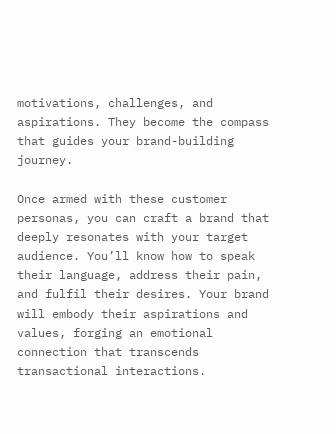motivations, challenges, and aspirations. They become the compass that guides your brand-building journey.

Once armed with these customer personas, you can craft a brand that deeply resonates with your target audience. You’ll know how to speak their language, address their pain, and fulfil their desires. Your brand will embody their aspirations and values, forging an emotional connection that transcends transactional interactions.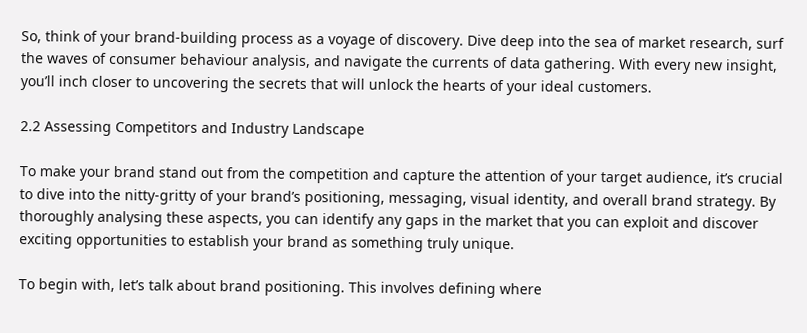So, think of your brand-building process as a voyage of discovery. Dive deep into the sea of market research, surf the waves of consumer behaviour analysis, and navigate the currents of data gathering. With every new insight, you’ll inch closer to uncovering the secrets that will unlock the hearts of your ideal customers.

2.2 Assessing Competitors and Industry Landscape

To make your brand stand out from the competition and capture the attention of your target audience, it’s crucial to dive into the nitty-gritty of your brand’s positioning, messaging, visual identity, and overall brand strategy. By thoroughly analysing these aspects, you can identify any gaps in the market that you can exploit and discover exciting opportunities to establish your brand as something truly unique.

To begin with, let’s talk about brand positioning. This involves defining where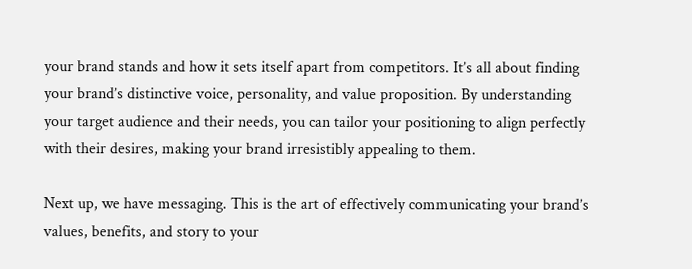your brand stands and how it sets itself apart from competitors. It’s all about finding your brand’s distinctive voice, personality, and value proposition. By understanding your target audience and their needs, you can tailor your positioning to align perfectly with their desires, making your brand irresistibly appealing to them.

Next up, we have messaging. This is the art of effectively communicating your brand’s values, benefits, and story to your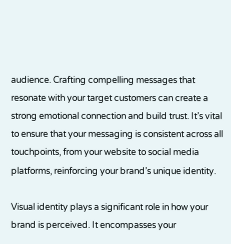audience. Crafting compelling messages that resonate with your target customers can create a strong emotional connection and build trust. It’s vital to ensure that your messaging is consistent across all touchpoints, from your website to social media platforms, reinforcing your brand’s unique identity.

Visual identity plays a significant role in how your brand is perceived. It encompasses your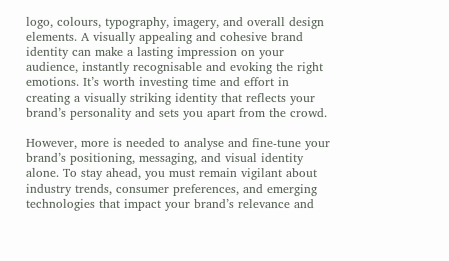logo, colours, typography, imagery, and overall design elements. A visually appealing and cohesive brand identity can make a lasting impression on your audience, instantly recognisable and evoking the right emotions. It’s worth investing time and effort in creating a visually striking identity that reflects your brand’s personality and sets you apart from the crowd.

However, more is needed to analyse and fine-tune your brand’s positioning, messaging, and visual identity alone. To stay ahead, you must remain vigilant about industry trends, consumer preferences, and emerging technologies that impact your brand’s relevance and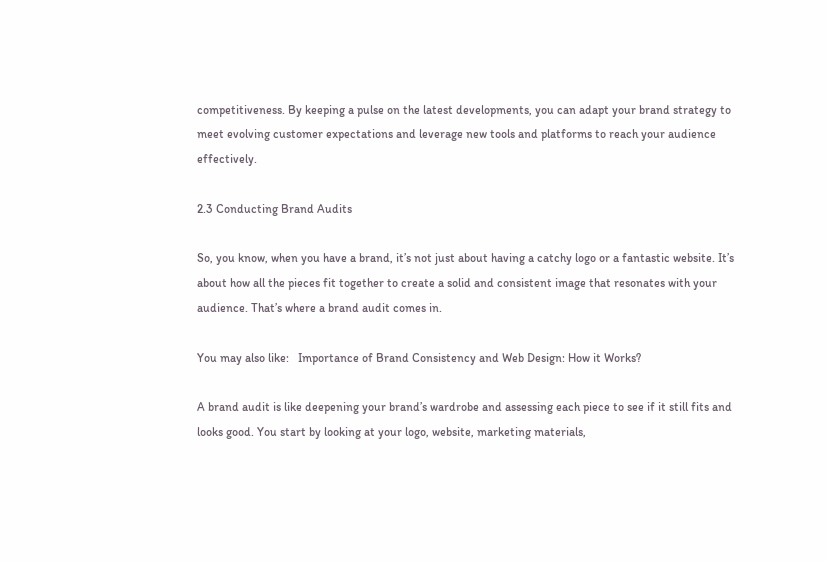competitiveness. By keeping a pulse on the latest developments, you can adapt your brand strategy to meet evolving customer expectations and leverage new tools and platforms to reach your audience effectively.

2.3 Conducting Brand Audits

So, you know, when you have a brand, it’s not just about having a catchy logo or a fantastic website. It’s about how all the pieces fit together to create a solid and consistent image that resonates with your audience. That’s where a brand audit comes in.

You may also like:   Importance of Brand Consistency and Web Design: How it Works?

A brand audit is like deepening your brand’s wardrobe and assessing each piece to see if it still fits and looks good. You start by looking at your logo, website, marketing materials,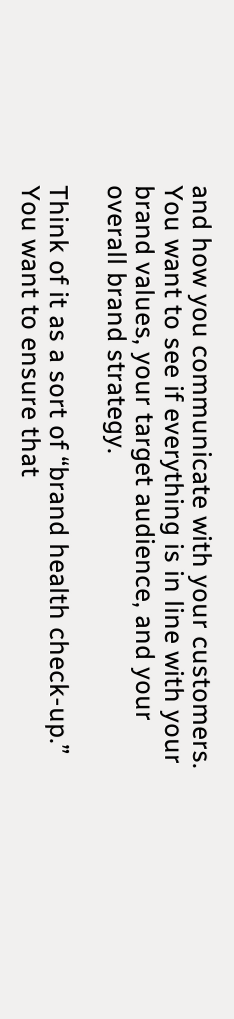and how you communicate with your customers. You want to see if everything is in line with your brand values, your target audience, and your overall brand strategy.

Think of it as a sort of “brand health check-up.” You want to ensure that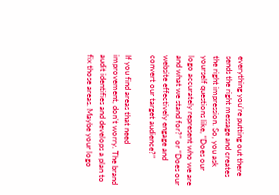everything you’re putting out there sends the right message and creates the right impression. So, you ask yourself questions like, “Does our logo accurately represent who we are and what we stand for?” or “Does our website effectively engage and convert our target audience?”

If you find areas that need improvement, don’t worry. The brand audit identifies and develops a plan to fix those areas. Maybe your logo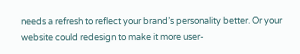needs a refresh to reflect your brand’s personality better. Or your website could redesign to make it more user-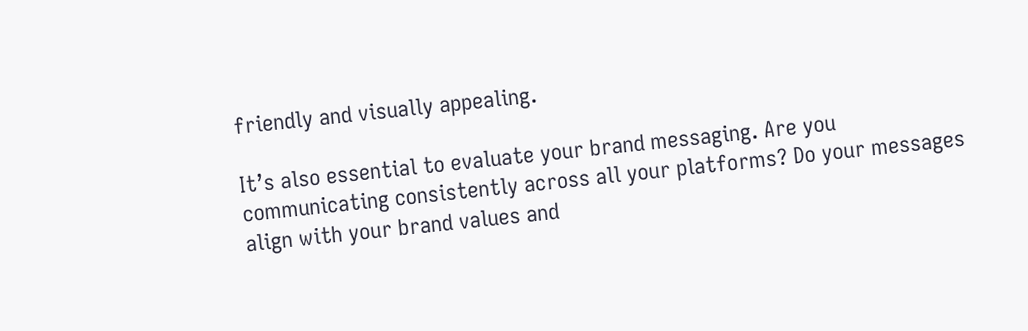friendly and visually appealing.

It’s also essential to evaluate your brand messaging. Are you communicating consistently across all your platforms? Do your messages align with your brand values and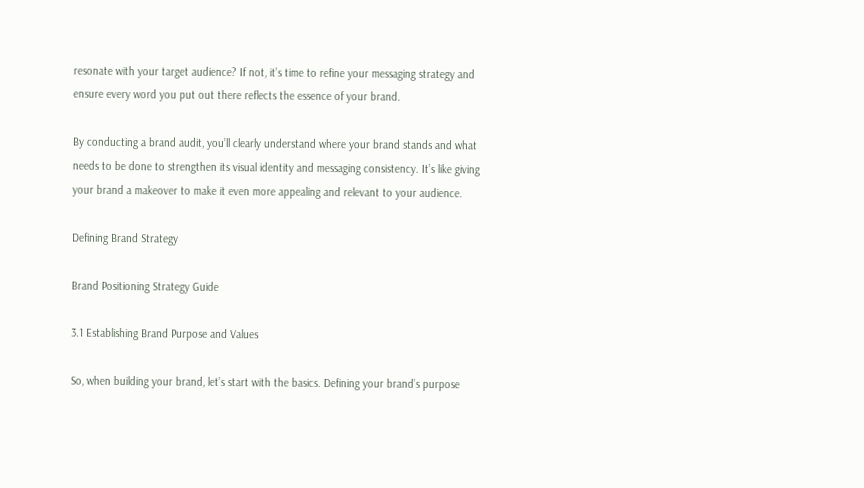resonate with your target audience? If not, it’s time to refine your messaging strategy and ensure every word you put out there reflects the essence of your brand.

By conducting a brand audit, you’ll clearly understand where your brand stands and what needs to be done to strengthen its visual identity and messaging consistency. It’s like giving your brand a makeover to make it even more appealing and relevant to your audience.

Defining Brand Strategy

Brand Positioning Strategy Guide

3.1 Establishing Brand Purpose and Values

So, when building your brand, let’s start with the basics. Defining your brand’s purpose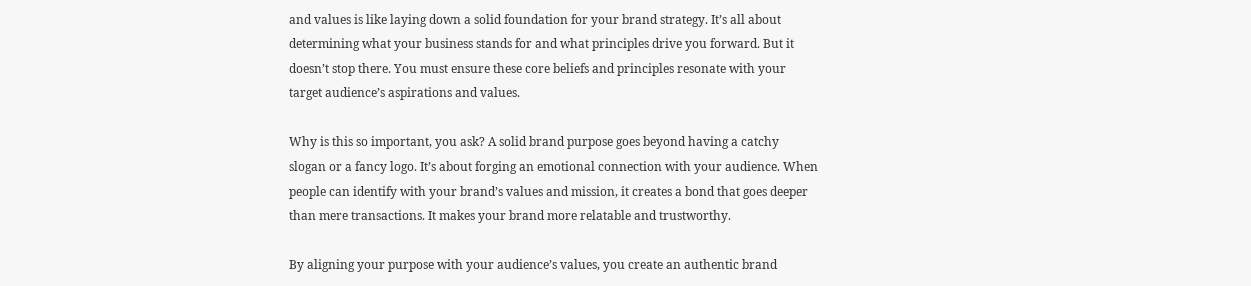and values is like laying down a solid foundation for your brand strategy. It’s all about determining what your business stands for and what principles drive you forward. But it doesn’t stop there. You must ensure these core beliefs and principles resonate with your target audience’s aspirations and values.

Why is this so important, you ask? A solid brand purpose goes beyond having a catchy slogan or a fancy logo. It’s about forging an emotional connection with your audience. When people can identify with your brand’s values and mission, it creates a bond that goes deeper than mere transactions. It makes your brand more relatable and trustworthy.

By aligning your purpose with your audience’s values, you create an authentic brand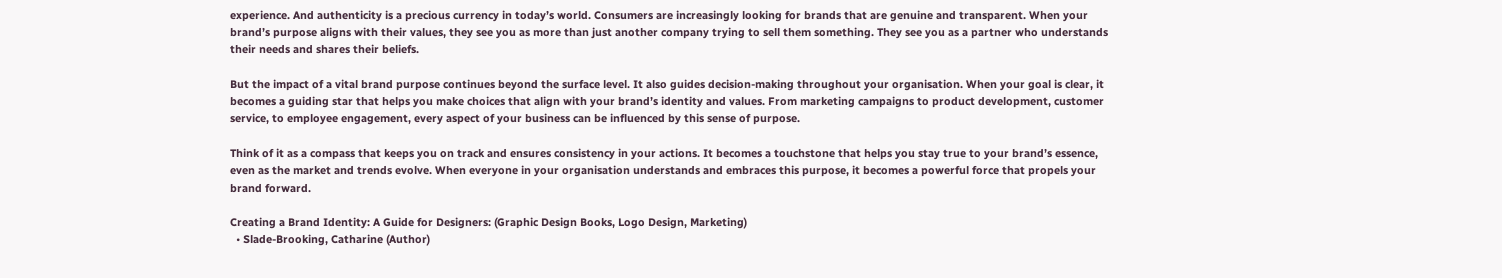experience. And authenticity is a precious currency in today’s world. Consumers are increasingly looking for brands that are genuine and transparent. When your brand’s purpose aligns with their values, they see you as more than just another company trying to sell them something. They see you as a partner who understands their needs and shares their beliefs.

But the impact of a vital brand purpose continues beyond the surface level. It also guides decision-making throughout your organisation. When your goal is clear, it becomes a guiding star that helps you make choices that align with your brand’s identity and values. From marketing campaigns to product development, customer service, to employee engagement, every aspect of your business can be influenced by this sense of purpose.

Think of it as a compass that keeps you on track and ensures consistency in your actions. It becomes a touchstone that helps you stay true to your brand’s essence, even as the market and trends evolve. When everyone in your organisation understands and embraces this purpose, it becomes a powerful force that propels your brand forward.

Creating a Brand Identity: A Guide for Designers: (Graphic Design Books, Logo Design, Marketing)
  • Slade-Brooking, Catharine (Author)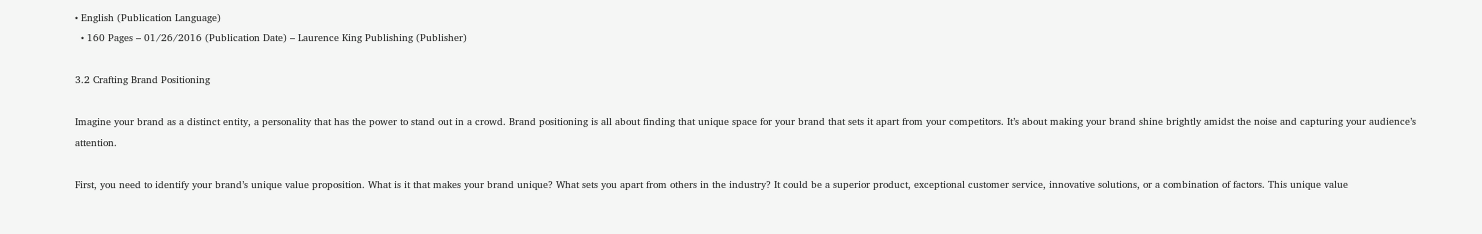• English (Publication Language)
  • 160 Pages – 01/26/2016 (Publication Date) – Laurence King Publishing (Publisher)

3.2 Crafting Brand Positioning

Imagine your brand as a distinct entity, a personality that has the power to stand out in a crowd. Brand positioning is all about finding that unique space for your brand that sets it apart from your competitors. It’s about making your brand shine brightly amidst the noise and capturing your audience’s attention.

First, you need to identify your brand’s unique value proposition. What is it that makes your brand unique? What sets you apart from others in the industry? It could be a superior product, exceptional customer service, innovative solutions, or a combination of factors. This unique value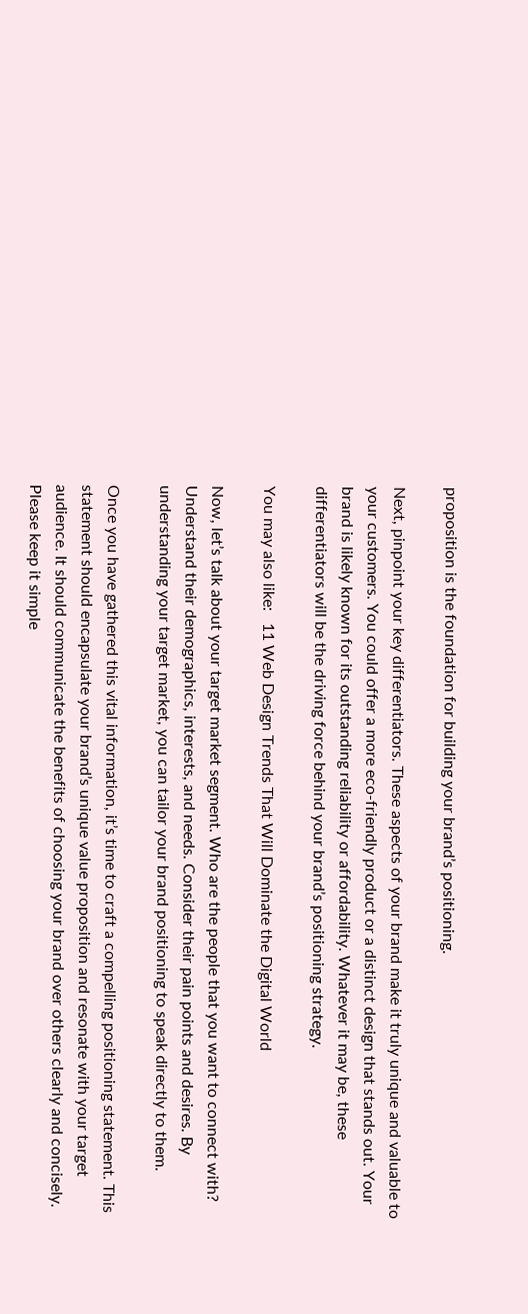proposition is the foundation for building your brand’s positioning.

Next, pinpoint your key differentiators. These aspects of your brand make it truly unique and valuable to your customers. You could offer a more eco-friendly product or a distinct design that stands out. Your brand is likely known for its outstanding reliability or affordability. Whatever it may be, these differentiators will be the driving force behind your brand’s positioning strategy.

You may also like:   11 Web Design Trends That Will Dominate the Digital World

Now, let’s talk about your target market segment. Who are the people that you want to connect with? Understand their demographics, interests, and needs. Consider their pain points and desires. By understanding your target market, you can tailor your brand positioning to speak directly to them.

Once you have gathered this vital information, it’s time to craft a compelling positioning statement. This statement should encapsulate your brand’s unique value proposition and resonate with your target audience. It should communicate the benefits of choosing your brand over others clearly and concisely. Please keep it simple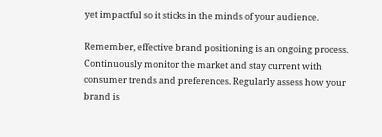yet impactful so it sticks in the minds of your audience.

Remember, effective brand positioning is an ongoing process. Continuously monitor the market and stay current with consumer trends and preferences. Regularly assess how your brand is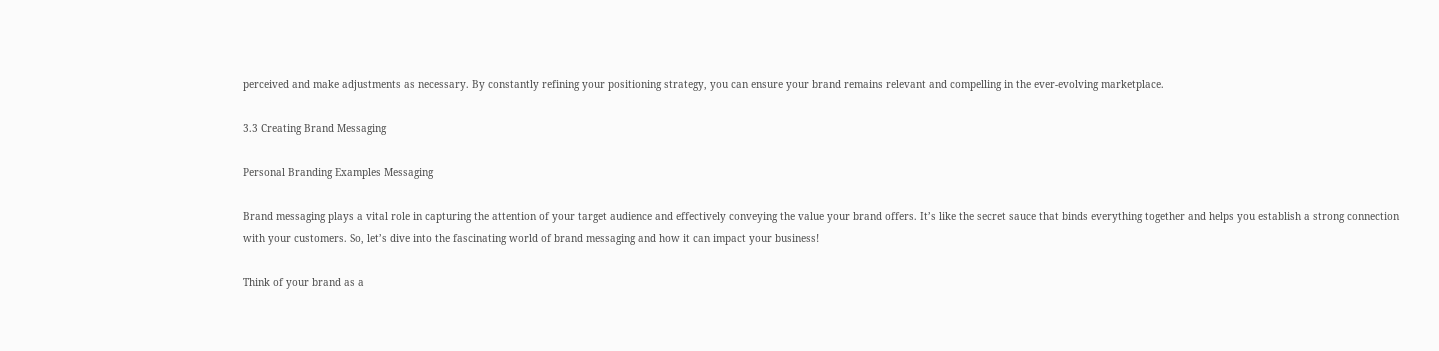perceived and make adjustments as necessary. By constantly refining your positioning strategy, you can ensure your brand remains relevant and compelling in the ever-evolving marketplace.

3.3 Creating Brand Messaging

Personal Branding Examples Messaging

Brand messaging plays a vital role in capturing the attention of your target audience and effectively conveying the value your brand offers. It’s like the secret sauce that binds everything together and helps you establish a strong connection with your customers. So, let’s dive into the fascinating world of brand messaging and how it can impact your business!

Think of your brand as a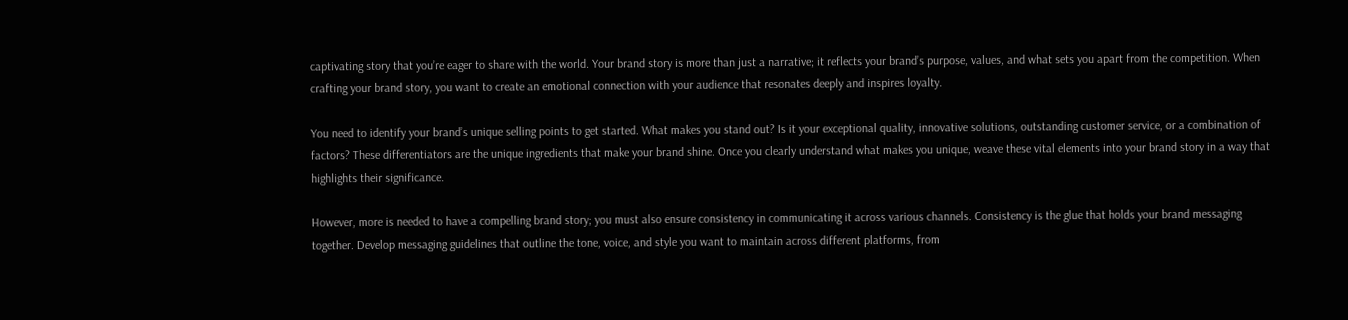captivating story that you’re eager to share with the world. Your brand story is more than just a narrative; it reflects your brand’s purpose, values, and what sets you apart from the competition. When crafting your brand story, you want to create an emotional connection with your audience that resonates deeply and inspires loyalty.

You need to identify your brand’s unique selling points to get started. What makes you stand out? Is it your exceptional quality, innovative solutions, outstanding customer service, or a combination of factors? These differentiators are the unique ingredients that make your brand shine. Once you clearly understand what makes you unique, weave these vital elements into your brand story in a way that highlights their significance.

However, more is needed to have a compelling brand story; you must also ensure consistency in communicating it across various channels. Consistency is the glue that holds your brand messaging together. Develop messaging guidelines that outline the tone, voice, and style you want to maintain across different platforms, from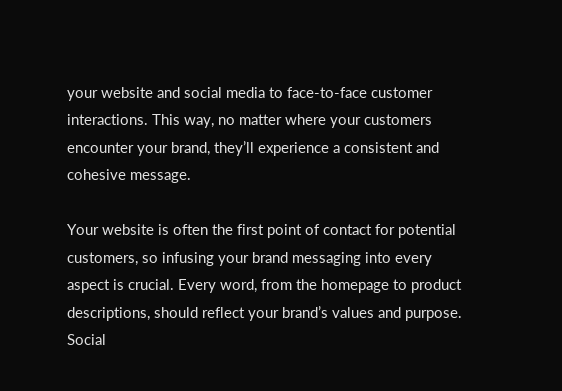your website and social media to face-to-face customer interactions. This way, no matter where your customers encounter your brand, they’ll experience a consistent and cohesive message.

Your website is often the first point of contact for potential customers, so infusing your brand messaging into every aspect is crucial. Every word, from the homepage to product descriptions, should reflect your brand’s values and purpose. Social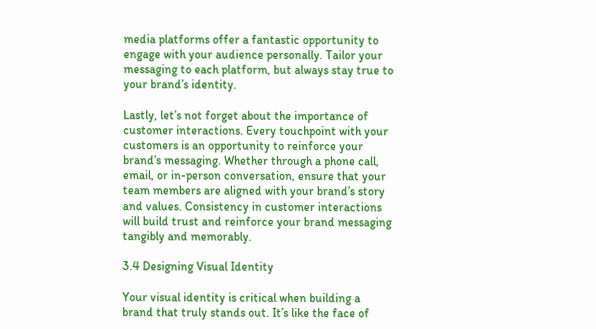media platforms offer a fantastic opportunity to engage with your audience personally. Tailor your messaging to each platform, but always stay true to your brand’s identity.

Lastly, let’s not forget about the importance of customer interactions. Every touchpoint with your customers is an opportunity to reinforce your brand’s messaging. Whether through a phone call, email, or in-person conversation, ensure that your team members are aligned with your brand’s story and values. Consistency in customer interactions will build trust and reinforce your brand messaging tangibly and memorably.

3.4 Designing Visual Identity

Your visual identity is critical when building a brand that truly stands out. It’s like the face of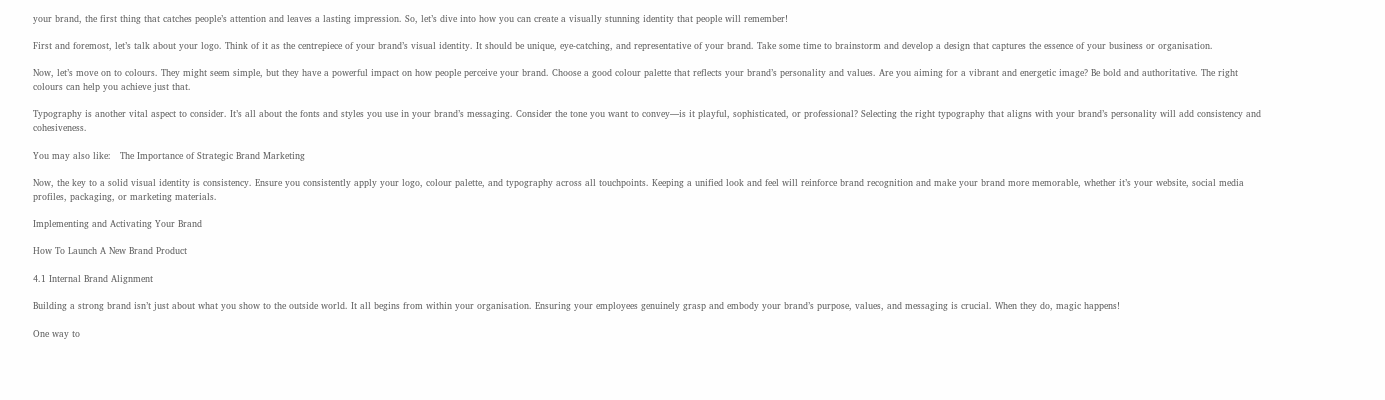your brand, the first thing that catches people’s attention and leaves a lasting impression. So, let’s dive into how you can create a visually stunning identity that people will remember!

First and foremost, let’s talk about your logo. Think of it as the centrepiece of your brand’s visual identity. It should be unique, eye-catching, and representative of your brand. Take some time to brainstorm and develop a design that captures the essence of your business or organisation.

Now, let’s move on to colours. They might seem simple, but they have a powerful impact on how people perceive your brand. Choose a good colour palette that reflects your brand’s personality and values. Are you aiming for a vibrant and energetic image? Be bold and authoritative. The right colours can help you achieve just that.

Typography is another vital aspect to consider. It’s all about the fonts and styles you use in your brand’s messaging. Consider the tone you want to convey—is it playful, sophisticated, or professional? Selecting the right typography that aligns with your brand’s personality will add consistency and cohesiveness.

You may also like:   The Importance of Strategic Brand Marketing

Now, the key to a solid visual identity is consistency. Ensure you consistently apply your logo, colour palette, and typography across all touchpoints. Keeping a unified look and feel will reinforce brand recognition and make your brand more memorable, whether it’s your website, social media profiles, packaging, or marketing materials.

Implementing and Activating Your Brand

How To Launch A New Brand Product

4.1 Internal Brand Alignment

Building a strong brand isn’t just about what you show to the outside world. It all begins from within your organisation. Ensuring your employees genuinely grasp and embody your brand’s purpose, values, and messaging is crucial. When they do, magic happens!

One way to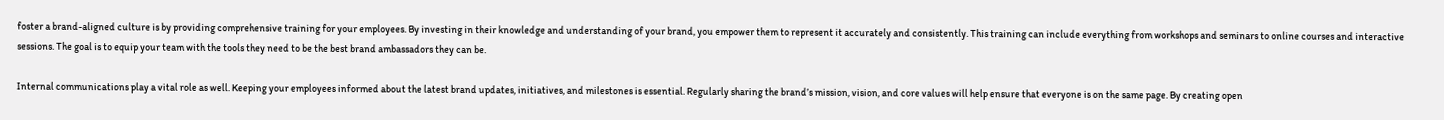foster a brand-aligned culture is by providing comprehensive training for your employees. By investing in their knowledge and understanding of your brand, you empower them to represent it accurately and consistently. This training can include everything from workshops and seminars to online courses and interactive sessions. The goal is to equip your team with the tools they need to be the best brand ambassadors they can be.

Internal communications play a vital role as well. Keeping your employees informed about the latest brand updates, initiatives, and milestones is essential. Regularly sharing the brand’s mission, vision, and core values will help ensure that everyone is on the same page. By creating open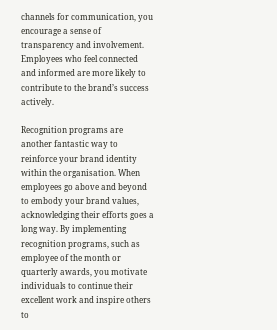channels for communication, you encourage a sense of transparency and involvement. Employees who feel connected and informed are more likely to contribute to the brand’s success actively.

Recognition programs are another fantastic way to reinforce your brand identity within the organisation. When employees go above and beyond to embody your brand values, acknowledging their efforts goes a long way. By implementing recognition programs, such as employee of the month or quarterly awards, you motivate individuals to continue their excellent work and inspire others to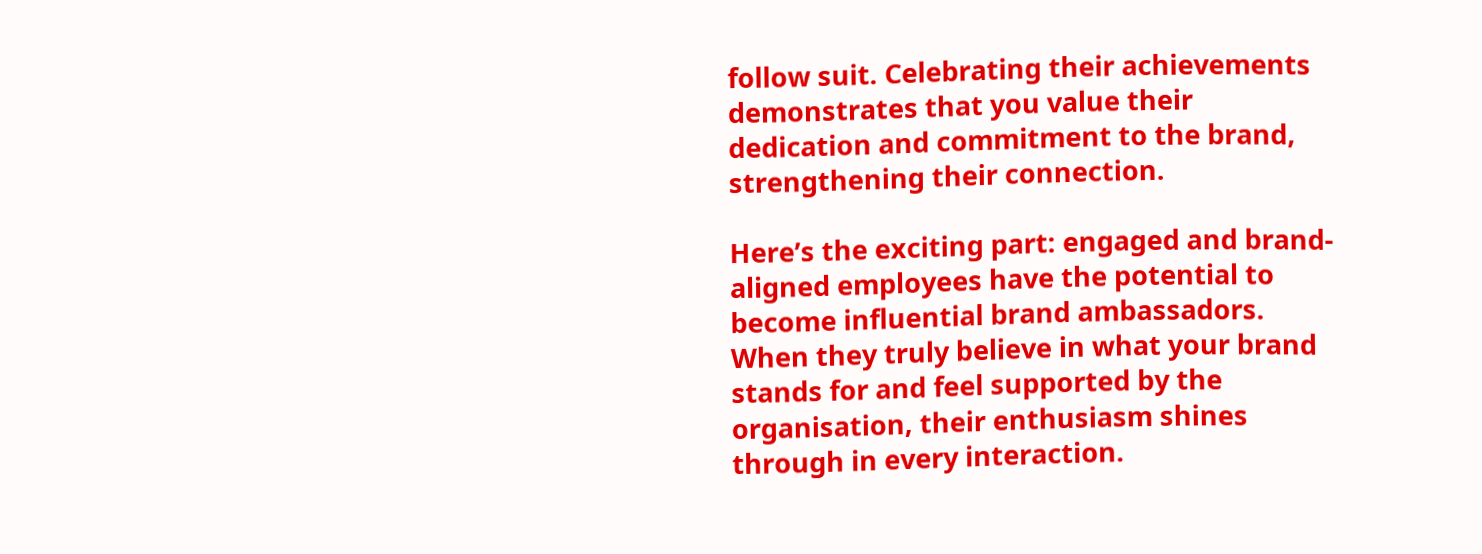follow suit. Celebrating their achievements demonstrates that you value their dedication and commitment to the brand, strengthening their connection.

Here’s the exciting part: engaged and brand-aligned employees have the potential to become influential brand ambassadors. When they truly believe in what your brand stands for and feel supported by the organisation, their enthusiasm shines through in every interaction.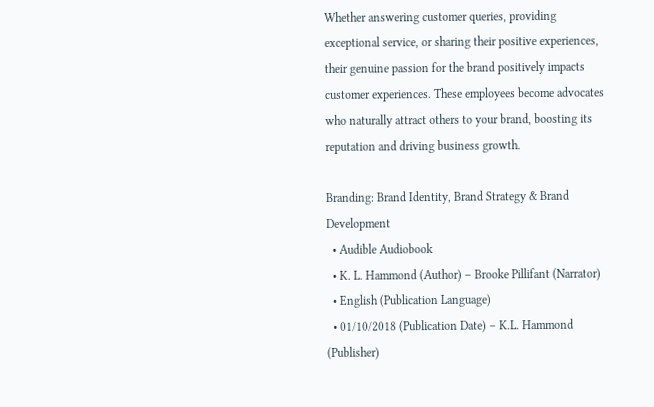Whether answering customer queries, providing exceptional service, or sharing their positive experiences, their genuine passion for the brand positively impacts customer experiences. These employees become advocates who naturally attract others to your brand, boosting its reputation and driving business growth.

Branding: Brand Identity, Brand Strategy & Brand Development
  • Audible Audiobook
  • K. L. Hammond (Author) – Brooke Pillifant (Narrator)
  • English (Publication Language)
  • 01/10/2018 (Publication Date) – K.L. Hammond (Publisher)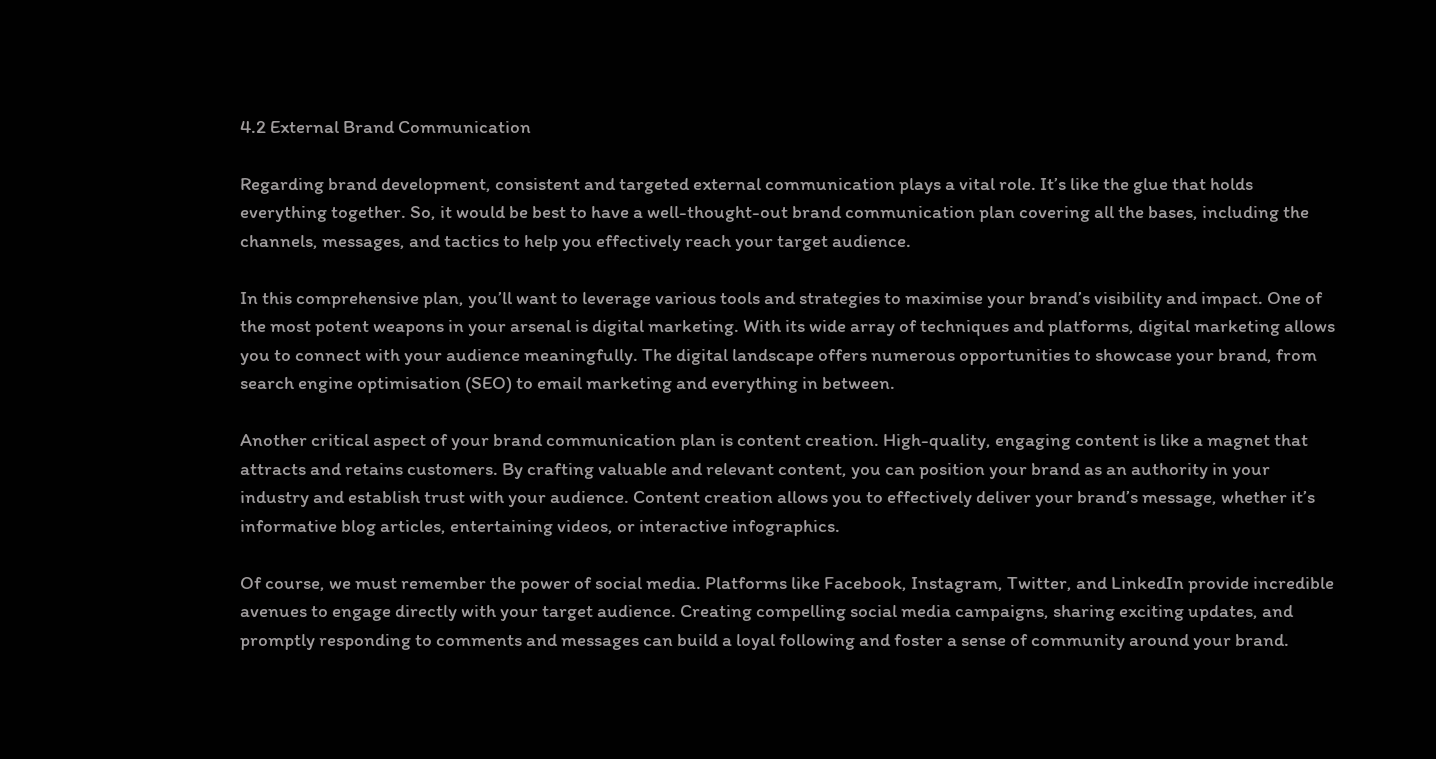4.2 External Brand Communication

Regarding brand development, consistent and targeted external communication plays a vital role. It’s like the glue that holds everything together. So, it would be best to have a well-thought-out brand communication plan covering all the bases, including the channels, messages, and tactics to help you effectively reach your target audience.

In this comprehensive plan, you’ll want to leverage various tools and strategies to maximise your brand’s visibility and impact. One of the most potent weapons in your arsenal is digital marketing. With its wide array of techniques and platforms, digital marketing allows you to connect with your audience meaningfully. The digital landscape offers numerous opportunities to showcase your brand, from search engine optimisation (SEO) to email marketing and everything in between.

Another critical aspect of your brand communication plan is content creation. High-quality, engaging content is like a magnet that attracts and retains customers. By crafting valuable and relevant content, you can position your brand as an authority in your industry and establish trust with your audience. Content creation allows you to effectively deliver your brand’s message, whether it’s informative blog articles, entertaining videos, or interactive infographics.

Of course, we must remember the power of social media. Platforms like Facebook, Instagram, Twitter, and LinkedIn provide incredible avenues to engage directly with your target audience. Creating compelling social media campaigns, sharing exciting updates, and promptly responding to comments and messages can build a loyal following and foster a sense of community around your brand.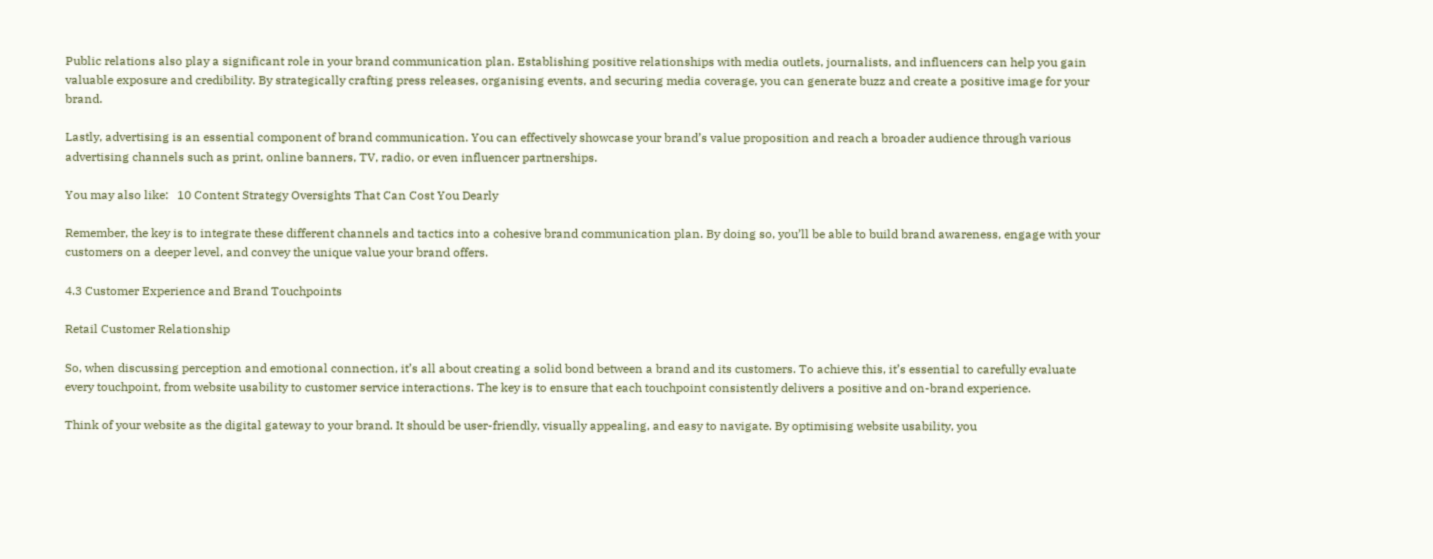Public relations also play a significant role in your brand communication plan. Establishing positive relationships with media outlets, journalists, and influencers can help you gain valuable exposure and credibility. By strategically crafting press releases, organising events, and securing media coverage, you can generate buzz and create a positive image for your brand.

Lastly, advertising is an essential component of brand communication. You can effectively showcase your brand’s value proposition and reach a broader audience through various advertising channels such as print, online banners, TV, radio, or even influencer partnerships.

You may also like:   10 Content Strategy Oversights That Can Cost You Dearly

Remember, the key is to integrate these different channels and tactics into a cohesive brand communication plan. By doing so, you’ll be able to build brand awareness, engage with your customers on a deeper level, and convey the unique value your brand offers.

4.3 Customer Experience and Brand Touchpoints

Retail Customer Relationship

So, when discussing perception and emotional connection, it’s all about creating a solid bond between a brand and its customers. To achieve this, it’s essential to carefully evaluate every touchpoint, from website usability to customer service interactions. The key is to ensure that each touchpoint consistently delivers a positive and on-brand experience.

Think of your website as the digital gateway to your brand. It should be user-friendly, visually appealing, and easy to navigate. By optimising website usability, you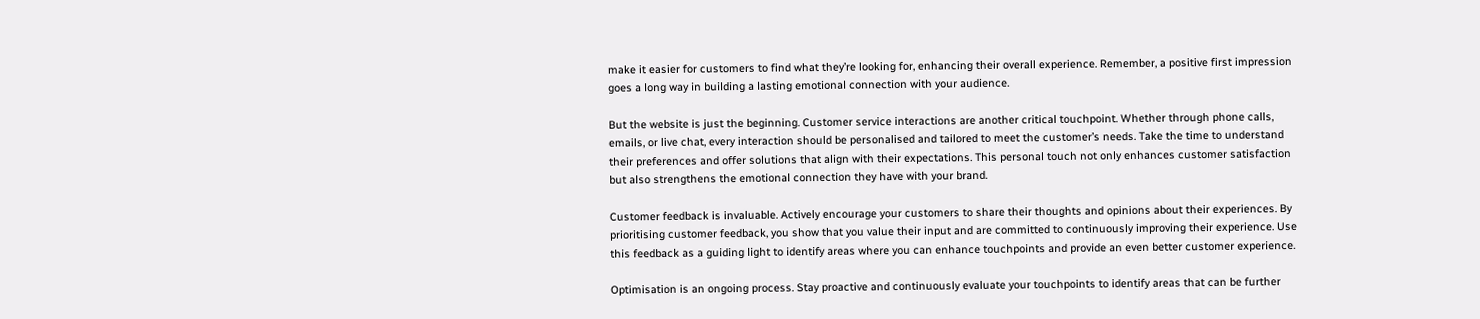make it easier for customers to find what they’re looking for, enhancing their overall experience. Remember, a positive first impression goes a long way in building a lasting emotional connection with your audience.

But the website is just the beginning. Customer service interactions are another critical touchpoint. Whether through phone calls, emails, or live chat, every interaction should be personalised and tailored to meet the customer’s needs. Take the time to understand their preferences and offer solutions that align with their expectations. This personal touch not only enhances customer satisfaction but also strengthens the emotional connection they have with your brand.

Customer feedback is invaluable. Actively encourage your customers to share their thoughts and opinions about their experiences. By prioritising customer feedback, you show that you value their input and are committed to continuously improving their experience. Use this feedback as a guiding light to identify areas where you can enhance touchpoints and provide an even better customer experience.

Optimisation is an ongoing process. Stay proactive and continuously evaluate your touchpoints to identify areas that can be further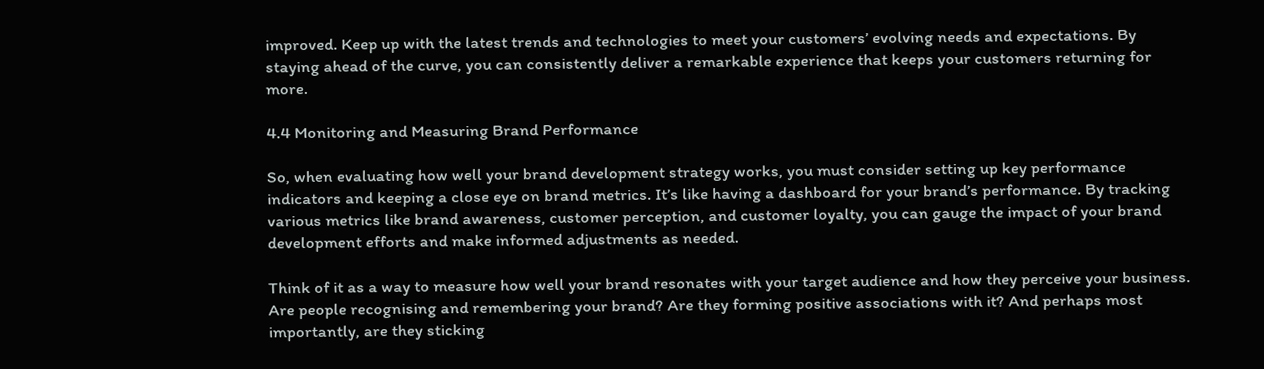improved. Keep up with the latest trends and technologies to meet your customers’ evolving needs and expectations. By staying ahead of the curve, you can consistently deliver a remarkable experience that keeps your customers returning for more.

4.4 Monitoring and Measuring Brand Performance

So, when evaluating how well your brand development strategy works, you must consider setting up key performance indicators and keeping a close eye on brand metrics. It’s like having a dashboard for your brand’s performance. By tracking various metrics like brand awareness, customer perception, and customer loyalty, you can gauge the impact of your brand development efforts and make informed adjustments as needed.

Think of it as a way to measure how well your brand resonates with your target audience and how they perceive your business. Are people recognising and remembering your brand? Are they forming positive associations with it? And perhaps most importantly, are they sticking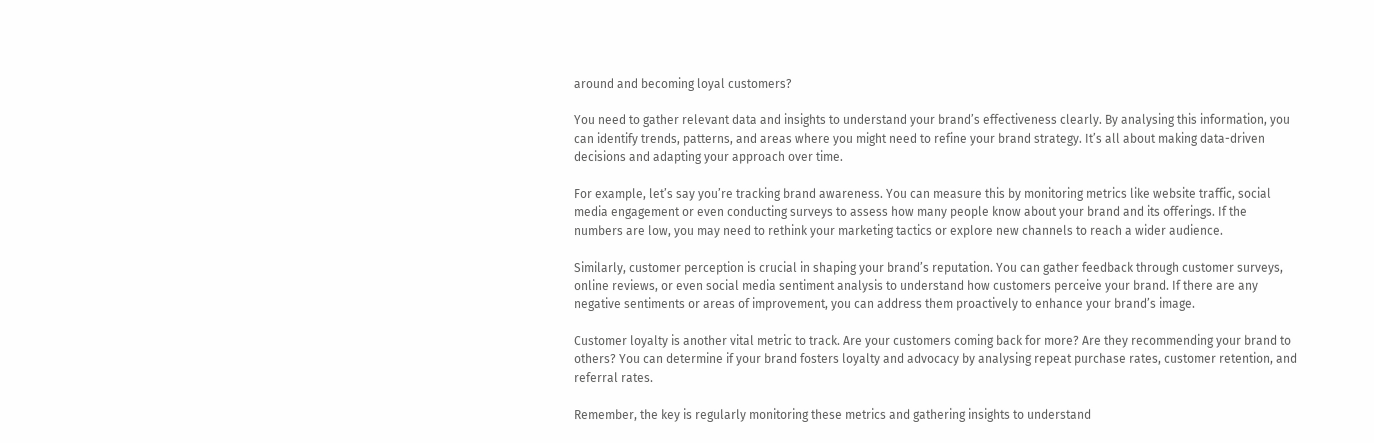around and becoming loyal customers?

You need to gather relevant data and insights to understand your brand’s effectiveness clearly. By analysing this information, you can identify trends, patterns, and areas where you might need to refine your brand strategy. It’s all about making data-driven decisions and adapting your approach over time.

For example, let’s say you’re tracking brand awareness. You can measure this by monitoring metrics like website traffic, social media engagement or even conducting surveys to assess how many people know about your brand and its offerings. If the numbers are low, you may need to rethink your marketing tactics or explore new channels to reach a wider audience.

Similarly, customer perception is crucial in shaping your brand’s reputation. You can gather feedback through customer surveys, online reviews, or even social media sentiment analysis to understand how customers perceive your brand. If there are any negative sentiments or areas of improvement, you can address them proactively to enhance your brand’s image.

Customer loyalty is another vital metric to track. Are your customers coming back for more? Are they recommending your brand to others? You can determine if your brand fosters loyalty and advocacy by analysing repeat purchase rates, customer retention, and referral rates.

Remember, the key is regularly monitoring these metrics and gathering insights to understand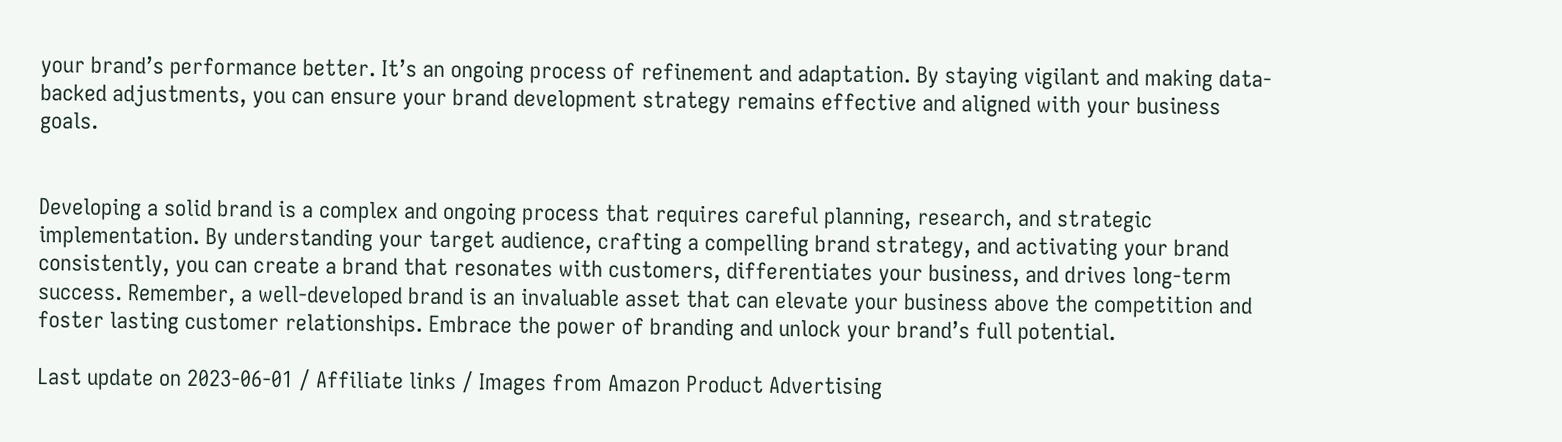your brand’s performance better. It’s an ongoing process of refinement and adaptation. By staying vigilant and making data-backed adjustments, you can ensure your brand development strategy remains effective and aligned with your business goals.


Developing a solid brand is a complex and ongoing process that requires careful planning, research, and strategic implementation. By understanding your target audience, crafting a compelling brand strategy, and activating your brand consistently, you can create a brand that resonates with customers, differentiates your business, and drives long-term success. Remember, a well-developed brand is an invaluable asset that can elevate your business above the competition and foster lasting customer relationships. Embrace the power of branding and unlock your brand’s full potential.

Last update on 2023-06-01 / Affiliate links / Images from Amazon Product Advertising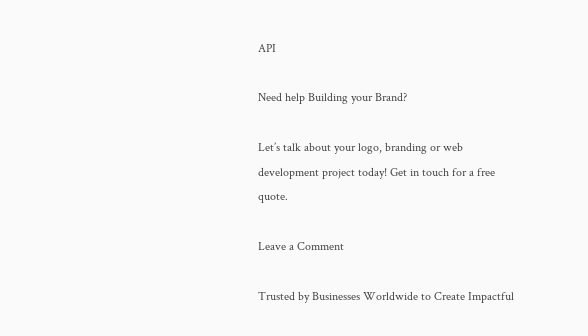API

Need help Building your Brand?

Let’s talk about your logo, branding or web development project today! Get in touch for a free quote.

Leave a Comment

Trusted by Businesses Worldwide to Create Impactful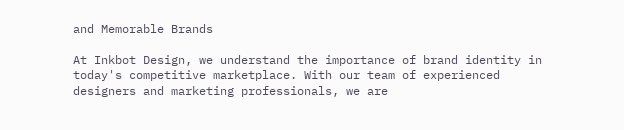and Memorable Brands

At Inkbot Design, we understand the importance of brand identity in today's competitive marketplace. With our team of experienced designers and marketing professionals, we are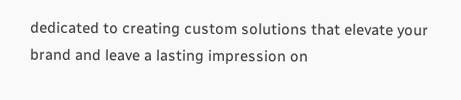dedicated to creating custom solutions that elevate your brand and leave a lasting impression on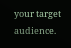your target audience.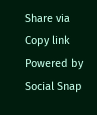Share via
Copy link
Powered by Social Snap